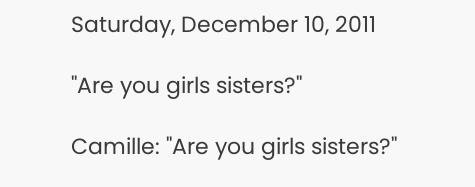Saturday, December 10, 2011

"Are you girls sisters?"

Camille: "Are you girls sisters?"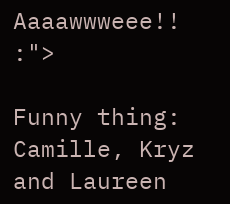Aaaawwweee!! :">

Funny thing:
Camille, Kryz and Laureen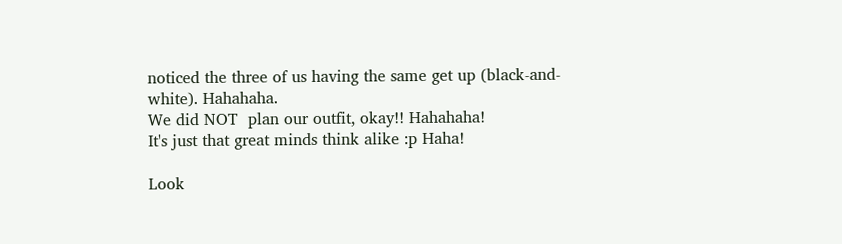noticed the three of us having the same get up (black-and-white). Hahahaha.
We did NOT  plan our outfit, okay!! Hahahaha!
It's just that great minds think alike :p Haha!

Look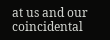at us and our coincidental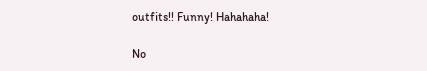outfits!! Funny! Hahahaha!

No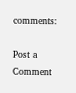comments:

Post a Comment